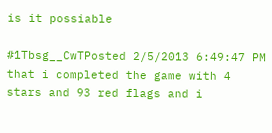is it possiable

#1Tbsg__CwTPosted 2/5/2013 6:49:47 PM
that i completed the game with 4 stars and 93 red flags and i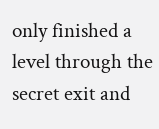only finished a level through the secret exit and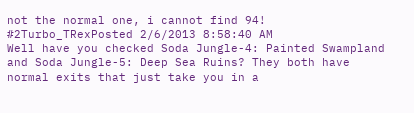not the normal one, i cannot find 94!
#2Turbo_TRexPosted 2/6/2013 8:58:40 AM
Well have you checked Soda Jungle-4: Painted Swampland and Soda Jungle-5: Deep Sea Ruins? They both have normal exits that just take you in a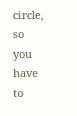circle, so you have to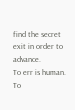find the secret exit in order to advance.
To err is human. To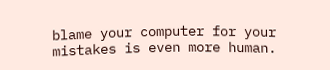blame your computer for your mistakes is even more human.